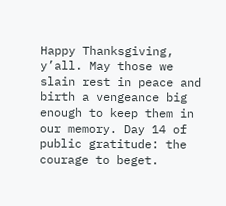Happy Thanksgiving, y’all. May those we slain rest in peace and birth a vengeance big enough to keep them in our memory. Day 14 of public gratitude: the courage to beget.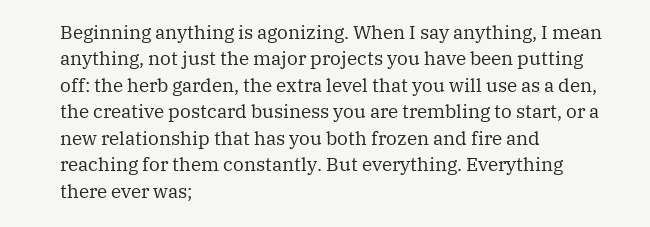Beginning anything is agonizing. When I say anything, I mean anything, not just the major projects you have been putting off: the herb garden, the extra level that you will use as a den, the creative postcard business you are trembling to start, or a new relationship that has you both frozen and fire and reaching for them constantly. But everything. Everything there ever was;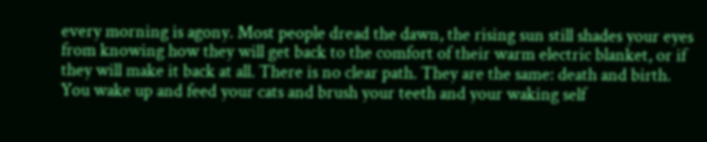every morning is agony. Most people dread the dawn, the rising sun still shades your eyes from knowing how they will get back to the comfort of their warm electric blanket, or if they will make it back at all. There is no clear path. They are the same: death and birth. You wake up and feed your cats and brush your teeth and your waking self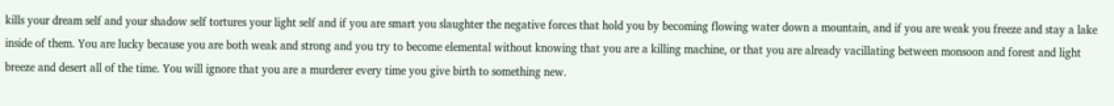kills your dream self and your shadow self tortures your light self and if you are smart you slaughter the negative forces that hold you by becoming flowing water down a mountain, and if you are weak you freeze and stay a lake inside of them. You are lucky because you are both weak and strong and you try to become elemental without knowing that you are a killing machine, or that you are already vacillating between monsoon and forest and light breeze and desert all of the time. You will ignore that you are a murderer every time you give birth to something new.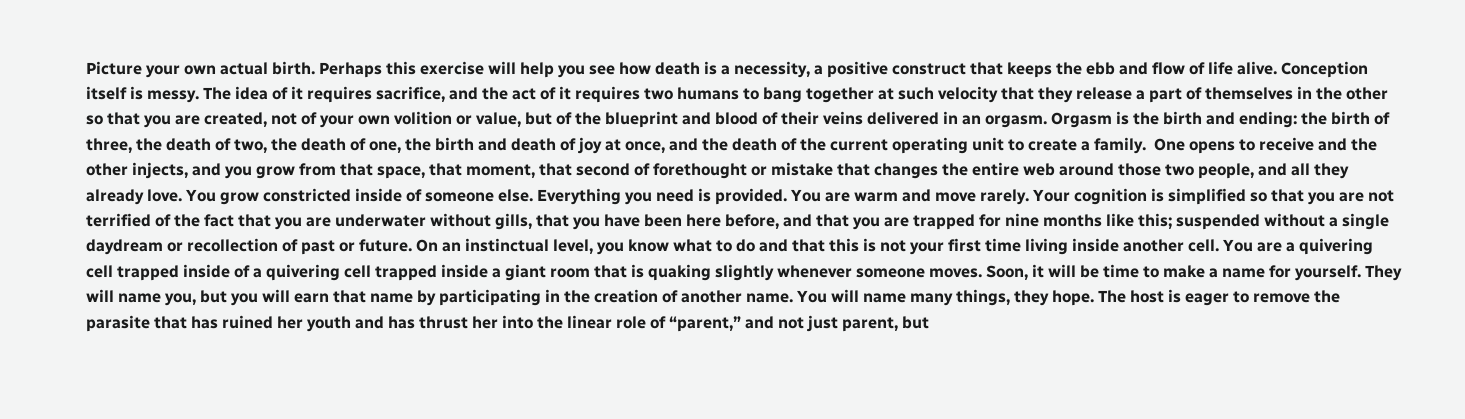Picture your own actual birth. Perhaps this exercise will help you see how death is a necessity, a positive construct that keeps the ebb and flow of life alive. Conception itself is messy. The idea of it requires sacrifice, and the act of it requires two humans to bang together at such velocity that they release a part of themselves in the other so that you are created, not of your own volition or value, but of the blueprint and blood of their veins delivered in an orgasm. Orgasm is the birth and ending: the birth of three, the death of two, the death of one, the birth and death of joy at once, and the death of the current operating unit to create a family.  One opens to receive and the other injects, and you grow from that space, that moment, that second of forethought or mistake that changes the entire web around those two people, and all they already love. You grow constricted inside of someone else. Everything you need is provided. You are warm and move rarely. Your cognition is simplified so that you are not terrified of the fact that you are underwater without gills, that you have been here before, and that you are trapped for nine months like this; suspended without a single daydream or recollection of past or future. On an instinctual level, you know what to do and that this is not your first time living inside another cell. You are a quivering cell trapped inside of a quivering cell trapped inside a giant room that is quaking slightly whenever someone moves. Soon, it will be time to make a name for yourself. They will name you, but you will earn that name by participating in the creation of another name. You will name many things, they hope. The host is eager to remove the parasite that has ruined her youth and has thrust her into the linear role of “parent,” and not just parent, but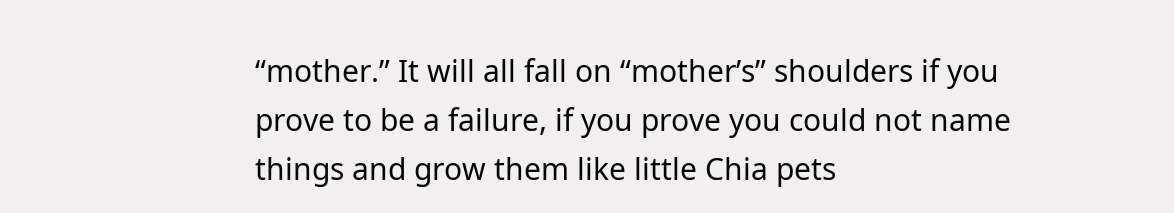“mother.” It will all fall on “mother’s” shoulders if you prove to be a failure, if you prove you could not name things and grow them like little Chia pets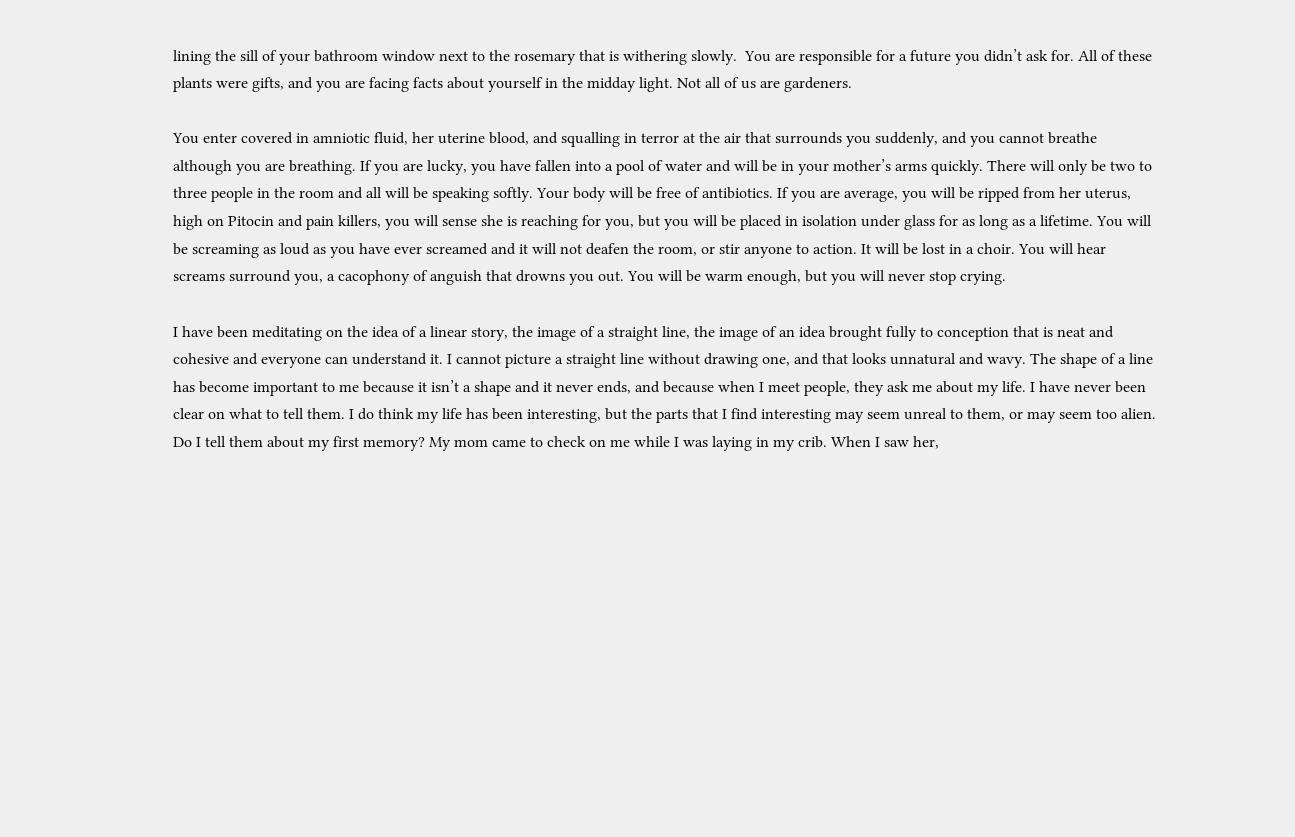lining the sill of your bathroom window next to the rosemary that is withering slowly.  You are responsible for a future you didn’t ask for. All of these plants were gifts, and you are facing facts about yourself in the midday light. Not all of us are gardeners.

You enter covered in amniotic fluid, her uterine blood, and squalling in terror at the air that surrounds you suddenly, and you cannot breathe although you are breathing. If you are lucky, you have fallen into a pool of water and will be in your mother’s arms quickly. There will only be two to three people in the room and all will be speaking softly. Your body will be free of antibiotics. If you are average, you will be ripped from her uterus, high on Pitocin and pain killers, you will sense she is reaching for you, but you will be placed in isolation under glass for as long as a lifetime. You will be screaming as loud as you have ever screamed and it will not deafen the room, or stir anyone to action. It will be lost in a choir. You will hear screams surround you, a cacophony of anguish that drowns you out. You will be warm enough, but you will never stop crying.

I have been meditating on the idea of a linear story, the image of a straight line, the image of an idea brought fully to conception that is neat and cohesive and everyone can understand it. I cannot picture a straight line without drawing one, and that looks unnatural and wavy. The shape of a line has become important to me because it isn’t a shape and it never ends, and because when I meet people, they ask me about my life. I have never been clear on what to tell them. I do think my life has been interesting, but the parts that I find interesting may seem unreal to them, or may seem too alien. Do I tell them about my first memory? My mom came to check on me while I was laying in my crib. When I saw her,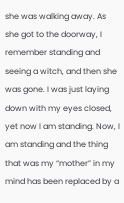she was walking away. As she got to the doorway, I remember standing and seeing a witch, and then she was gone. I was just laying down with my eyes closed, yet now I am standing. Now, I am standing and the thing that was my “mother” in my mind has been replaced by a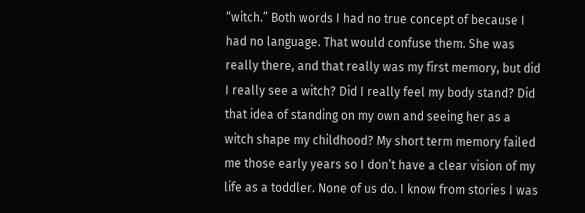“witch.” Both words I had no true concept of because I had no language. That would confuse them. She was really there, and that really was my first memory, but did I really see a witch? Did I really feel my body stand? Did that idea of standing on my own and seeing her as a witch shape my childhood? My short term memory failed me those early years so I don’t have a clear vision of my life as a toddler. None of us do. I know from stories I was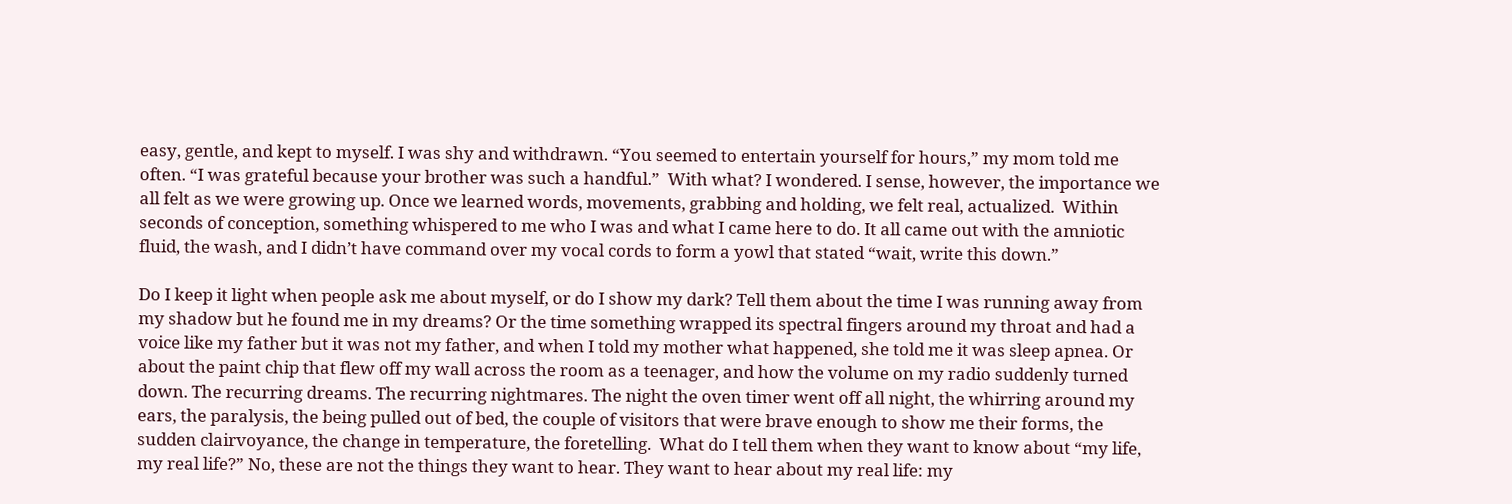easy, gentle, and kept to myself. I was shy and withdrawn. “You seemed to entertain yourself for hours,” my mom told me often. “I was grateful because your brother was such a handful.”  With what? I wondered. I sense, however, the importance we all felt as we were growing up. Once we learned words, movements, grabbing and holding, we felt real, actualized.  Within seconds of conception, something whispered to me who I was and what I came here to do. It all came out with the amniotic fluid, the wash, and I didn’t have command over my vocal cords to form a yowl that stated “wait, write this down.”

Do I keep it light when people ask me about myself, or do I show my dark? Tell them about the time I was running away from my shadow but he found me in my dreams? Or the time something wrapped its spectral fingers around my throat and had a voice like my father but it was not my father, and when I told my mother what happened, she told me it was sleep apnea. Or about the paint chip that flew off my wall across the room as a teenager, and how the volume on my radio suddenly turned down. The recurring dreams. The recurring nightmares. The night the oven timer went off all night, the whirring around my ears, the paralysis, the being pulled out of bed, the couple of visitors that were brave enough to show me their forms, the sudden clairvoyance, the change in temperature, the foretelling.  What do I tell them when they want to know about “my life, my real life?” No, these are not the things they want to hear. They want to hear about my real life: my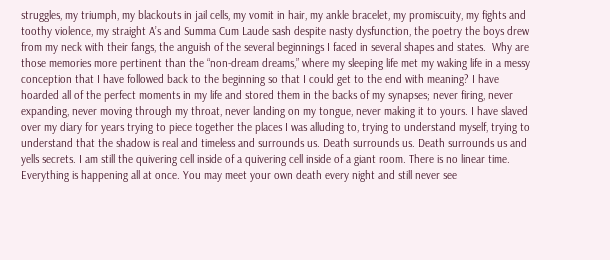struggles, my triumph, my blackouts in jail cells, my vomit in hair, my ankle bracelet, my promiscuity, my fights and toothy violence, my straight A’s and Summa Cum Laude sash despite nasty dysfunction, the poetry the boys drew from my neck with their fangs, the anguish of the several beginnings I faced in several shapes and states.  Why are those memories more pertinent than the “non-dream dreams,” where my sleeping life met my waking life in a messy conception that I have followed back to the beginning so that I could get to the end with meaning? I have hoarded all of the perfect moments in my life and stored them in the backs of my synapses; never firing, never expanding, never moving through my throat, never landing on my tongue, never making it to yours. I have slaved over my diary for years trying to piece together the places I was alluding to, trying to understand myself, trying to understand that the shadow is real and timeless and surrounds us. Death surrounds us. Death surrounds us and yells secrets. I am still the quivering cell inside of a quivering cell inside of a giant room. There is no linear time. Everything is happening all at once. You may meet your own death every night and still never see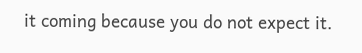it coming because you do not expect it.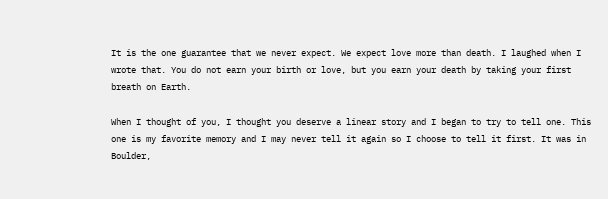It is the one guarantee that we never expect. We expect love more than death. I laughed when I wrote that. You do not earn your birth or love, but you earn your death by taking your first breath on Earth.

When I thought of you, I thought you deserve a linear story and I began to try to tell one. This one is my favorite memory and I may never tell it again so I choose to tell it first. It was in Boulder,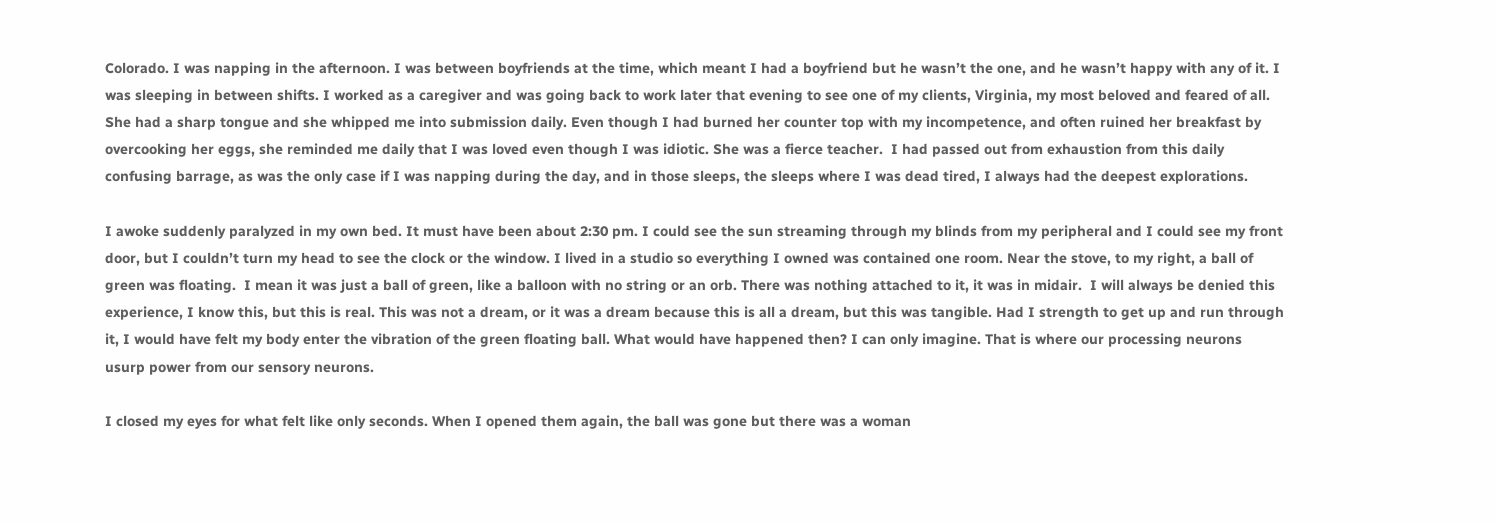Colorado. I was napping in the afternoon. I was between boyfriends at the time, which meant I had a boyfriend but he wasn’t the one, and he wasn’t happy with any of it. I was sleeping in between shifts. I worked as a caregiver and was going back to work later that evening to see one of my clients, Virginia, my most beloved and feared of all. She had a sharp tongue and she whipped me into submission daily. Even though I had burned her counter top with my incompetence, and often ruined her breakfast by overcooking her eggs, she reminded me daily that I was loved even though I was idiotic. She was a fierce teacher.  I had passed out from exhaustion from this daily confusing barrage, as was the only case if I was napping during the day, and in those sleeps, the sleeps where I was dead tired, I always had the deepest explorations.

I awoke suddenly paralyzed in my own bed. It must have been about 2:30 pm. I could see the sun streaming through my blinds from my peripheral and I could see my front door, but I couldn’t turn my head to see the clock or the window. I lived in a studio so everything I owned was contained one room. Near the stove, to my right, a ball of green was floating.  I mean it was just a ball of green, like a balloon with no string or an orb. There was nothing attached to it, it was in midair.  I will always be denied this experience, I know this, but this is real. This was not a dream, or it was a dream because this is all a dream, but this was tangible. Had I strength to get up and run through it, I would have felt my body enter the vibration of the green floating ball. What would have happened then? I can only imagine. That is where our processing neurons usurp power from our sensory neurons.

I closed my eyes for what felt like only seconds. When I opened them again, the ball was gone but there was a woman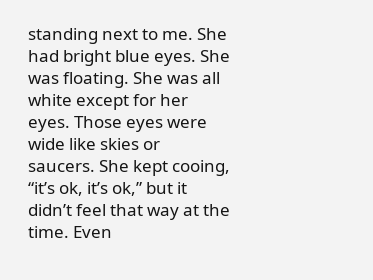standing next to me. She had bright blue eyes. She was floating. She was all white except for her eyes. Those eyes were wide like skies or saucers. She kept cooing, “it’s ok, it’s ok,” but it didn’t feel that way at the time. Even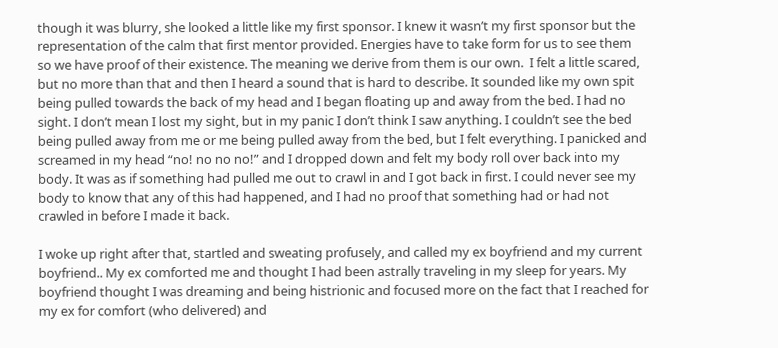though it was blurry, she looked a little like my first sponsor. I knew it wasn’t my first sponsor but the representation of the calm that first mentor provided. Energies have to take form for us to see them so we have proof of their existence. The meaning we derive from them is our own.  I felt a little scared, but no more than that and then I heard a sound that is hard to describe. It sounded like my own spit being pulled towards the back of my head and I began floating up and away from the bed. I had no sight. I don’t mean I lost my sight, but in my panic I don’t think I saw anything. I couldn’t see the bed being pulled away from me or me being pulled away from the bed, but I felt everything. I panicked and screamed in my head “no! no no no!” and I dropped down and felt my body roll over back into my body. It was as if something had pulled me out to crawl in and I got back in first. I could never see my body to know that any of this had happened, and I had no proof that something had or had not crawled in before I made it back.

I woke up right after that, startled and sweating profusely, and called my ex boyfriend and my current boyfriend.. My ex comforted me and thought I had been astrally traveling in my sleep for years. My boyfriend thought I was dreaming and being histrionic and focused more on the fact that I reached for my ex for comfort (who delivered) and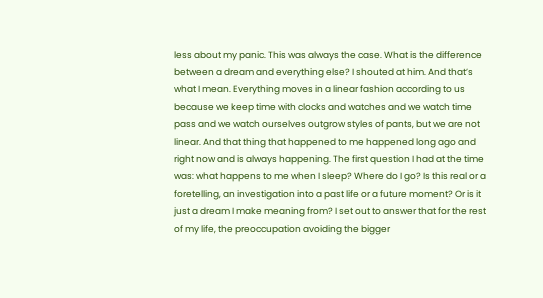less about my panic. This was always the case. What is the difference between a dream and everything else? I shouted at him. And that’s what I mean. Everything moves in a linear fashion according to us because we keep time with clocks and watches and we watch time pass and we watch ourselves outgrow styles of pants, but we are not linear. And that thing that happened to me happened long ago and right now and is always happening. The first question I had at the time was: what happens to me when I sleep? Where do I go? Is this real or a foretelling, an investigation into a past life or a future moment? Or is it just a dream I make meaning from? I set out to answer that for the rest of my life, the preoccupation avoiding the bigger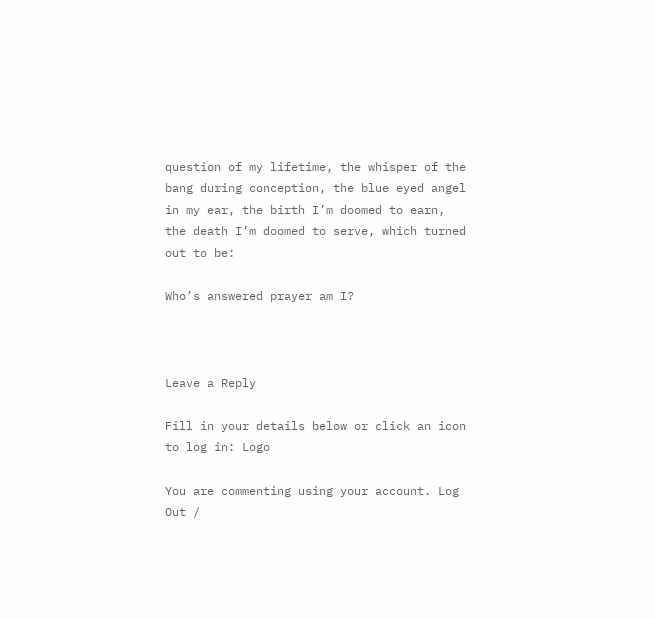question of my lifetime, the whisper of the bang during conception, the blue eyed angel in my ear, the birth I’m doomed to earn, the death I’m doomed to serve, which turned out to be:

Who’s answered prayer am I?



Leave a Reply

Fill in your details below or click an icon to log in: Logo

You are commenting using your account. Log Out /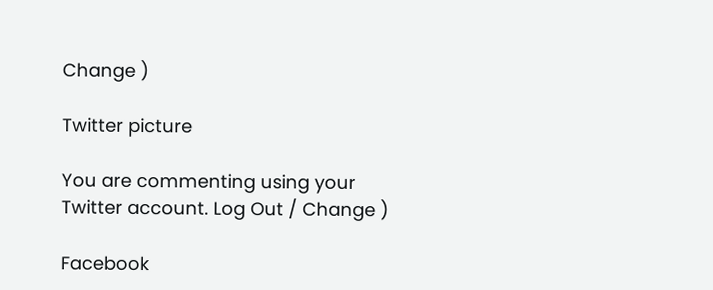Change )

Twitter picture

You are commenting using your Twitter account. Log Out / Change )

Facebook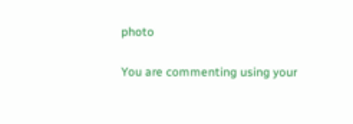photo

You are commenting using your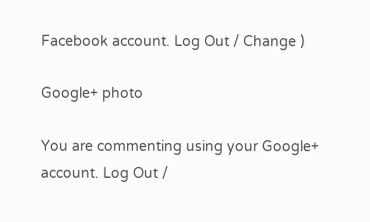Facebook account. Log Out / Change )

Google+ photo

You are commenting using your Google+ account. Log Out /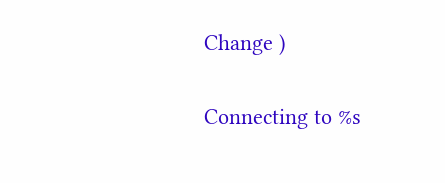Change )

Connecting to %s